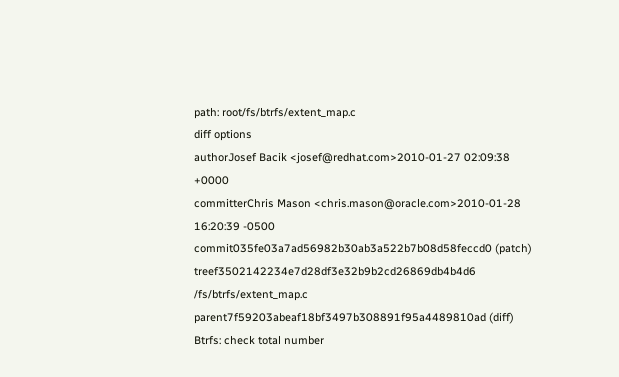path: root/fs/btrfs/extent_map.c
diff options
authorJosef Bacik <josef@redhat.com>2010-01-27 02:09:38 +0000
committerChris Mason <chris.mason@oracle.com>2010-01-28 16:20:39 -0500
commit035fe03a7ad56982b30ab3a522b7b08d58feccd0 (patch)
treef3502142234e7d28df3e32b9b2cd26869db4b4d6 /fs/btrfs/extent_map.c
parent7f59203abeaf18bf3497b308891f95a4489810ad (diff)
Btrfs: check total number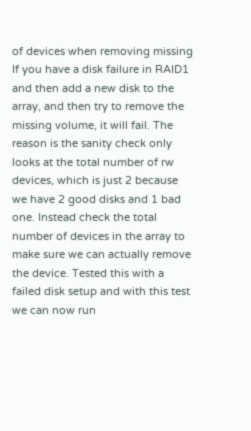of devices when removing missing
If you have a disk failure in RAID1 and then add a new disk to the array, and then try to remove the missing volume, it will fail. The reason is the sanity check only looks at the total number of rw devices, which is just 2 because we have 2 good disks and 1 bad one. Instead check the total number of devices in the array to make sure we can actually remove the device. Tested this with a failed disk setup and with this test we can now run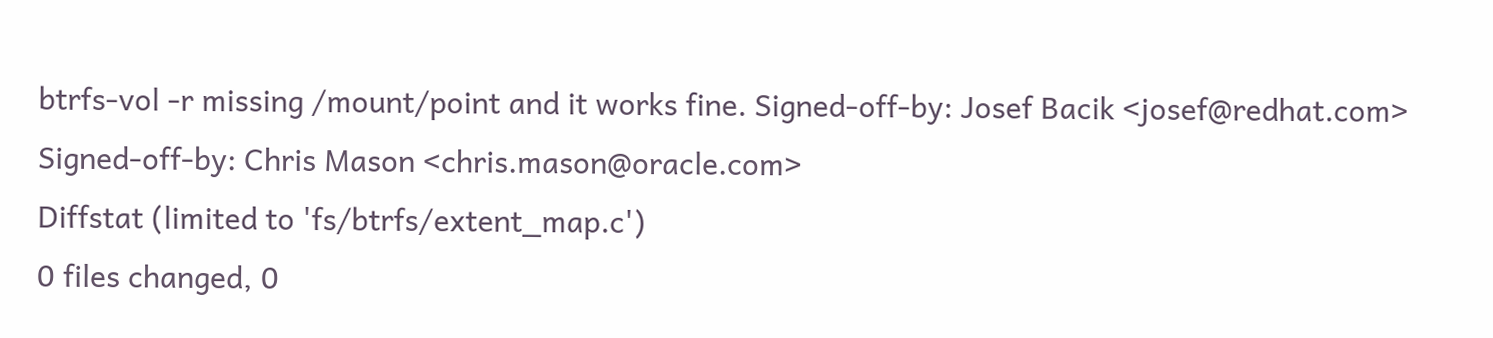btrfs-vol -r missing /mount/point and it works fine. Signed-off-by: Josef Bacik <josef@redhat.com> Signed-off-by: Chris Mason <chris.mason@oracle.com>
Diffstat (limited to 'fs/btrfs/extent_map.c')
0 files changed, 0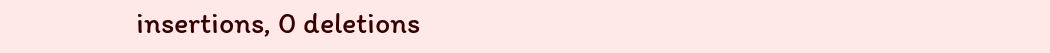insertions, 0 deletions